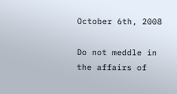October 6th, 2008

Do not meddle in the affairs of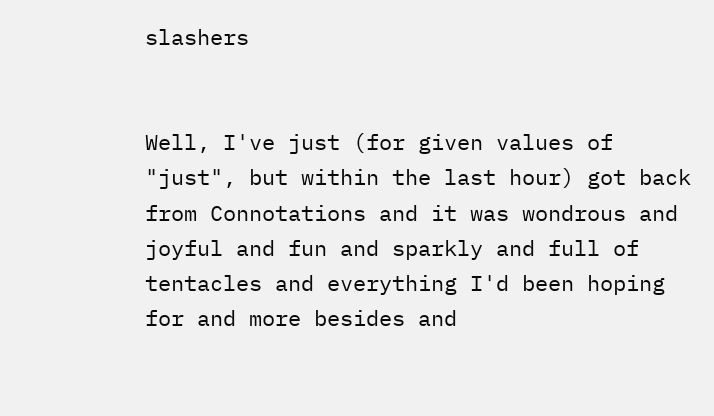slashers


Well, I've just (for given values of "just", but within the last hour) got back from Connotations and it was wondrous and joyful and fun and sparkly and full of tentacles and everything I'd been hoping for and more besides and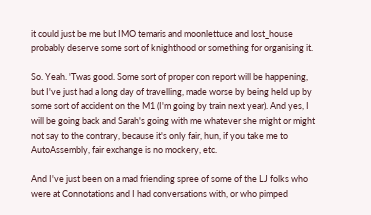it could just be me but IMO temaris and moonlettuce and lost_house probably deserve some sort of knighthood or something for organising it.

So. Yeah. 'Twas good. Some sort of proper con report will be happening, but I've just had a long day of travelling, made worse by being held up by some sort of accident on the M1 (I'm going by train next year). And yes, I will be going back and Sarah's going with me whatever she might or might not say to the contrary, because it's only fair, hun, if you take me to AutoAssembly, fair exchange is no mockery, etc.

And I've just been on a mad friending spree of some of the LJ folks who were at Connotations and I had conversations with, or who pimped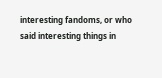interesting fandoms, or who said interesting things in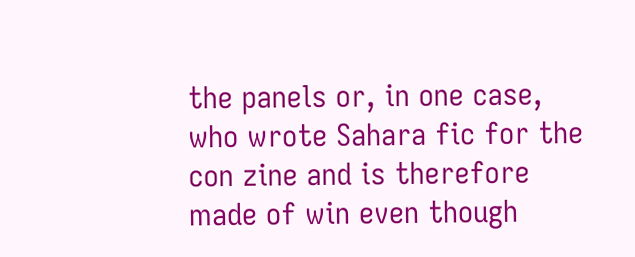the panels or, in one case, who wrote Sahara fic for the con zine and is therefore made of win even though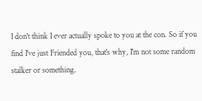I don't think I ever actually spoke to you at the con. So if you find I've just Friended you, that's why, I'm not some random stalker or something.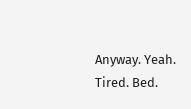Anyway. Yeah. Tired. Bed.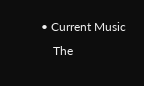• Current Music
    The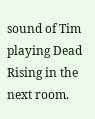sound of Tim playing Dead Rising in the next room.